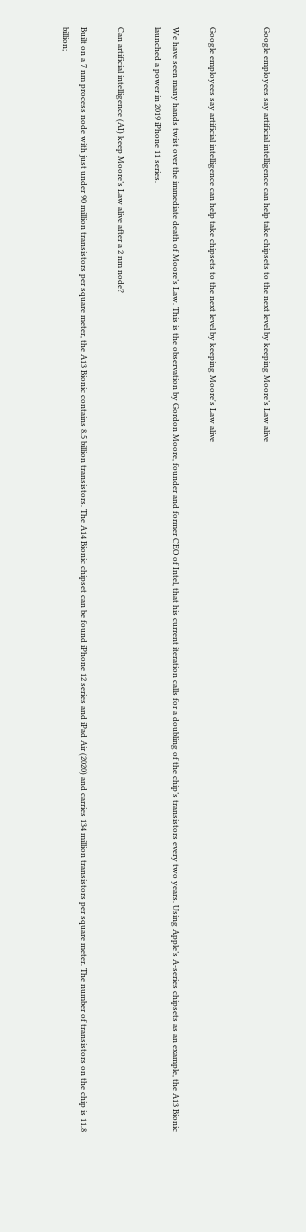Google employees say artificial intelligence can help take chipsets to the next level by keeping Moore’s Law alive


Google employees say artificial intelligence can help take chipsets to the next level by keeping Moore's Law alive

We have seen many hands twist over the immediate death of Moore’s Law. This is the observation by Gordon Moore, founder and former CEO of Intel, that his current iteration calls for a doubling of the chip’s transistors every two years. Using Apple’s A-series chipsets as an example, the A13 Bionic launched a power in 2019 iPhone 11 series.

Can artificial intelligence (AI) keep Moore’s Law alive after a 2 nm node?

Built on a 7 nm process node with just under 90 million transistors per square meter, the A13 Bionic contains 8.5 billion transistors. The A14 Bionic chipset can be found iPhone 12 series and iPad Air (2020) and carries 134 million transistors per square meter. The number of transistors on the chip is 11.8 billion;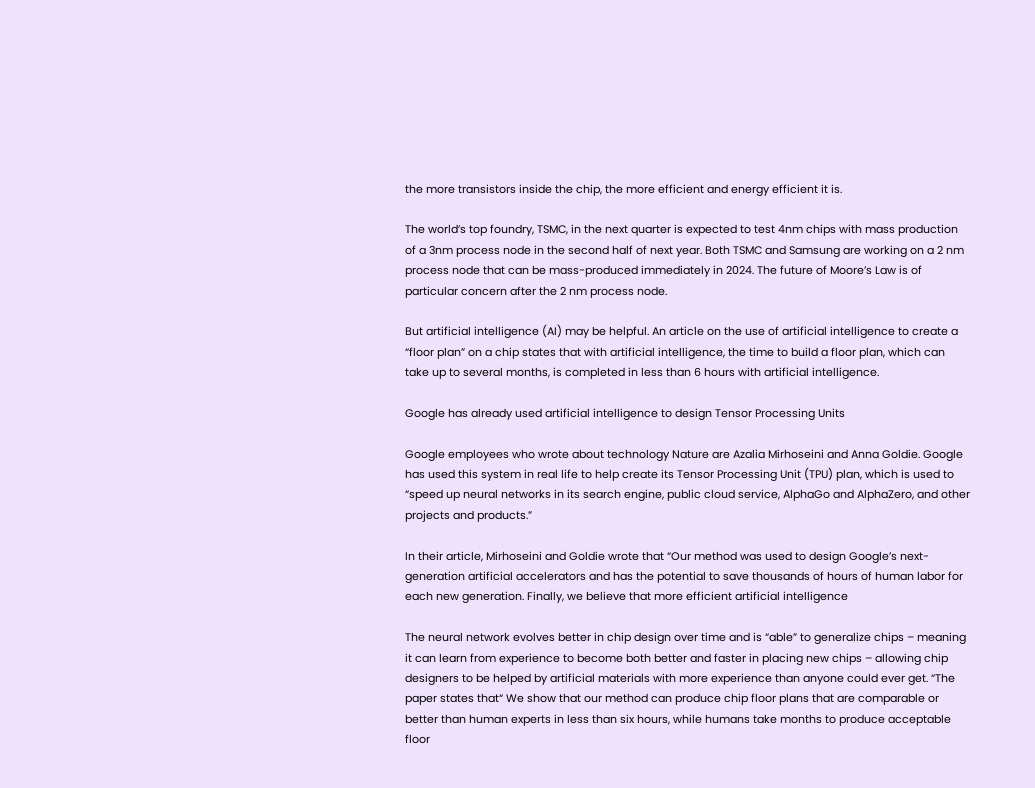the more transistors inside the chip, the more efficient and energy efficient it is.

The world’s top foundry, TSMC, in the next quarter is expected to test 4nm chips with mass production of a 3nm process node in the second half of next year. Both TSMC and Samsung are working on a 2 nm process node that can be mass-produced immediately in 2024. The future of Moore’s Law is of particular concern after the 2 nm process node.

But artificial intelligence (AI) may be helpful. An article on the use of artificial intelligence to create a “floor plan” on a chip states that with artificial intelligence, the time to build a floor plan, which can take up to several months, is completed in less than 6 hours with artificial intelligence.

Google has already used artificial intelligence to design Tensor Processing Units

Google employees who wrote about technology Nature are Azalia Mirhoseini and Anna Goldie. Google has used this system in real life to help create its Tensor Processing Unit (TPU) plan, which is used to “speed up neural networks in its search engine, public cloud service, AlphaGo and AlphaZero, and other projects and products.”

In their article, Mirhoseini and Goldie wrote that “Our method was used to design Google’s next-generation artificial accelerators and has the potential to save thousands of hours of human labor for each new generation. Finally, we believe that more efficient artificial intelligence

The neural network evolves better in chip design over time and is “able” to generalize chips – meaning it can learn from experience to become both better and faster in placing new chips – allowing chip designers to be helped by artificial materials with more experience than anyone could ever get. “The paper states that“ We show that our method can produce chip floor plans that are comparable or better than human experts in less than six hours, while humans take months to produce acceptable floor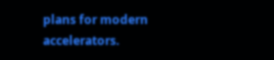plans for modern accelerators.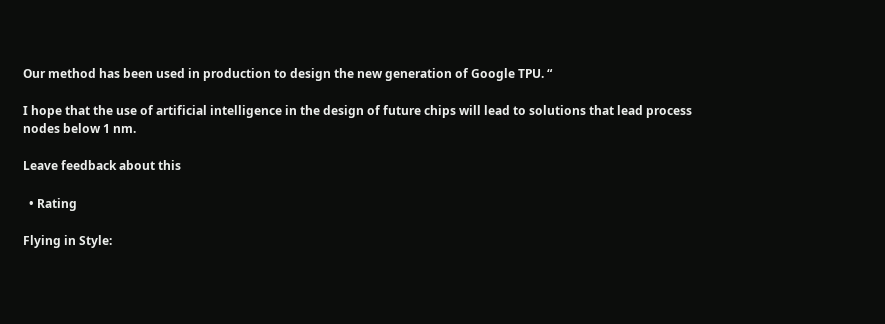Our method has been used in production to design the new generation of Google TPU. “

I hope that the use of artificial intelligence in the design of future chips will lead to solutions that lead process nodes below 1 nm.

Leave feedback about this

  • Rating

Flying in Style: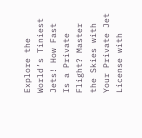Explore the World’s Tiniest Jets! How Fast Is a Private Flight? Master the Skies with Your Private Jet License with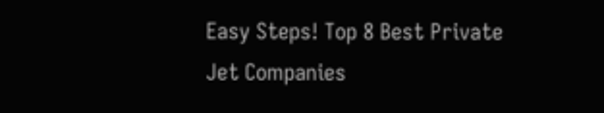Easy Steps! Top 8 Best Private Jet Companies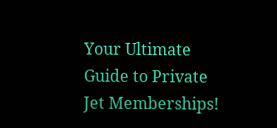Your Ultimate Guide to Private Jet Memberships!